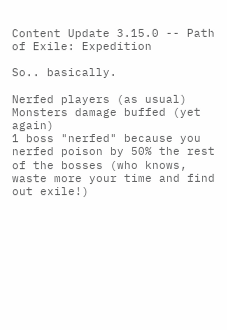Content Update 3.15.0 -- Path of Exile: Expedition

So.. basically.

Nerfed players (as usual)
Monsters damage buffed (yet again)
1 boss "nerfed" because you nerfed poison by 50% the rest of the bosses (who knows, waste more your time and find out exile!)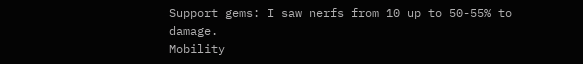Support gems: I saw nerfs from 10 up to 50-55% to damage.
Mobility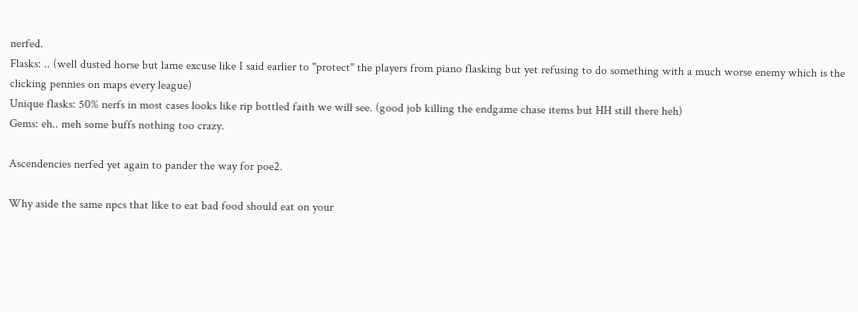nerfed.
Flasks: .. (well dusted horse but lame excuse like I said earlier to "protect" the players from piano flasking but yet refusing to do something with a much worse enemy which is the clicking pennies on maps every league)
Unique flasks: 50% nerfs in most cases looks like rip bottled faith we will see. (good job killing the endgame chase items but HH still there heh)
Gems: eh.. meh some buffs nothing too crazy.

Ascendencies nerfed yet again to pander the way for poe2.

Why aside the same npcs that like to eat bad food should eat on your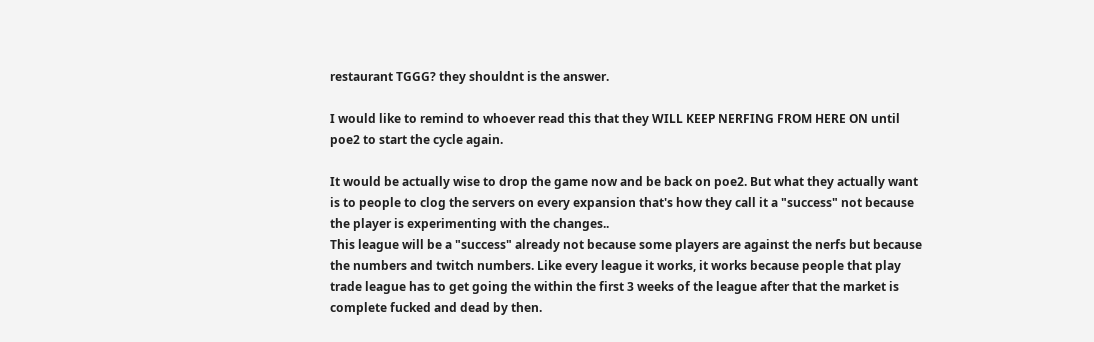restaurant TGGG? they shouldnt is the answer.

I would like to remind to whoever read this that they WILL KEEP NERFING FROM HERE ON until poe2 to start the cycle again.

It would be actually wise to drop the game now and be back on poe2. But what they actually want is to people to clog the servers on every expansion that's how they call it a "success" not because the player is experimenting with the changes..
This league will be a "success" already not because some players are against the nerfs but because the numbers and twitch numbers. Like every league it works, it works because people that play trade league has to get going the within the first 3 weeks of the league after that the market is complete fucked and dead by then.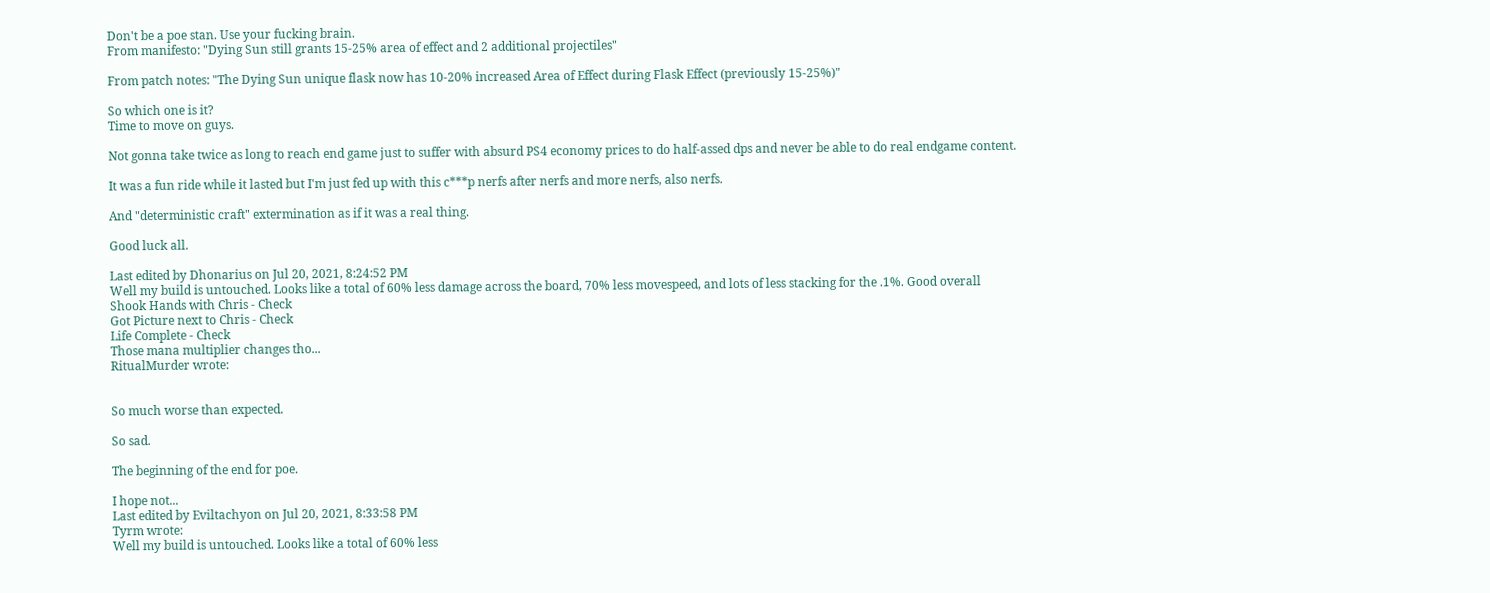Don't be a poe stan. Use your fucking brain.
From manifesto: "Dying Sun still grants 15-25% area of effect and 2 additional projectiles"

From patch notes: "The Dying Sun unique flask now has 10-20% increased Area of Effect during Flask Effect (previously 15-25%)"

So which one is it?
Time to move on guys.

Not gonna take twice as long to reach end game just to suffer with absurd PS4 economy prices to do half-assed dps and never be able to do real endgame content.

It was a fun ride while it lasted but I'm just fed up with this c***p nerfs after nerfs and more nerfs, also nerfs.

And "deterministic craft" extermination as if it was a real thing.

Good luck all.

Last edited by Dhonarius on Jul 20, 2021, 8:24:52 PM
Well my build is untouched. Looks like a total of 60% less damage across the board, 70% less movespeed, and lots of less stacking for the .1%. Good overall
Shook Hands with Chris - Check
Got Picture next to Chris - Check
Life Complete - Check
Those mana multiplier changes tho...
RitualMurder wrote:


So much worse than expected.

So sad.

The beginning of the end for poe.

I hope not...
Last edited by Eviltachyon on Jul 20, 2021, 8:33:58 PM
Tyrm wrote:
Well my build is untouched. Looks like a total of 60% less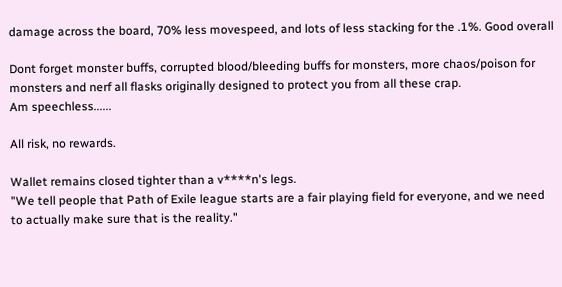damage across the board, 70% less movespeed, and lots of less stacking for the .1%. Good overall

Dont forget monster buffs, corrupted blood/bleeding buffs for monsters, more chaos/poison for monsters and nerf all flasks originally designed to protect you from all these crap.
Am speechless......

All risk, no rewards.

Wallet remains closed tighter than a v****n's legs.
"We tell people that Path of Exile league starts are a fair playing field for everyone, and we need to actually make sure that is the reality."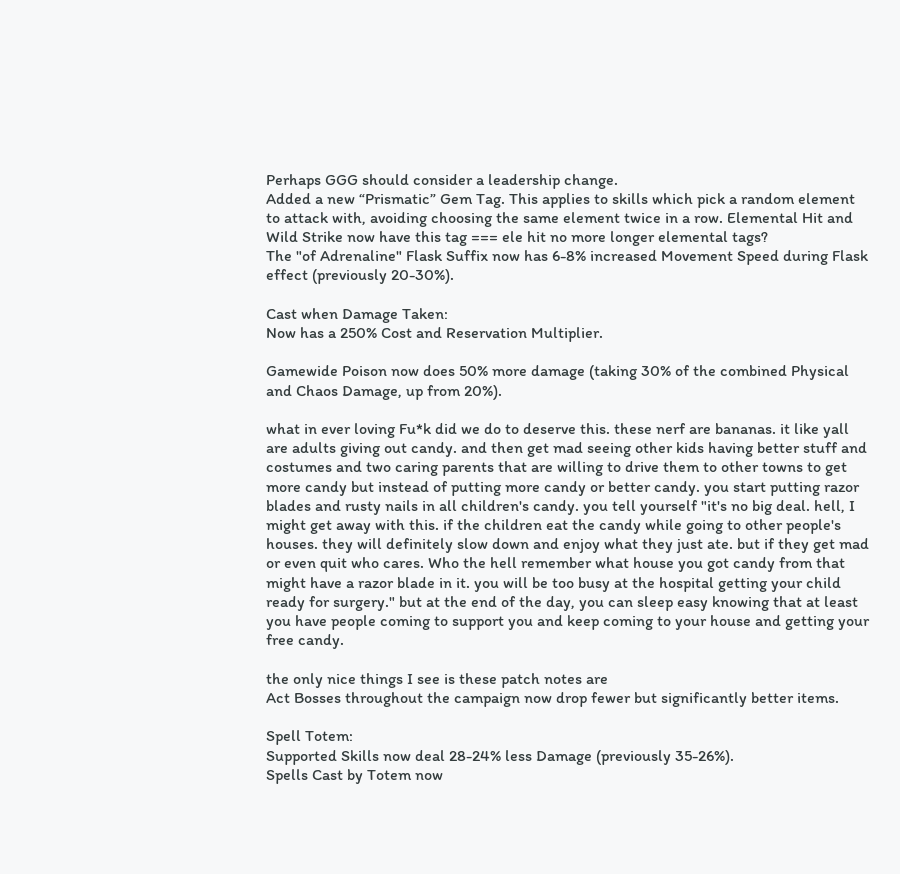Perhaps GGG should consider a leadership change.
Added a new “Prismatic” Gem Tag. This applies to skills which pick a random element to attack with, avoiding choosing the same element twice in a row. Elemental Hit and Wild Strike now have this tag === ele hit no more longer elemental tags?
The "of Adrenaline" Flask Suffix now has 6-8% increased Movement Speed during Flask effect (previously 20-30%).

Cast when Damage Taken:
Now has a 250% Cost and Reservation Multiplier.

Gamewide Poison now does 50% more damage (taking 30% of the combined Physical and Chaos Damage, up from 20%).

what in ever loving Fu*k did we do to deserve this. these nerf are bananas. it like yall are adults giving out candy. and then get mad seeing other kids having better stuff and costumes and two caring parents that are willing to drive them to other towns to get more candy but instead of putting more candy or better candy. you start putting razor blades and rusty nails in all children's candy. you tell yourself "it's no big deal. hell, I might get away with this. if the children eat the candy while going to other people's houses. they will definitely slow down and enjoy what they just ate. but if they get mad or even quit who cares. Who the hell remember what house you got candy from that might have a razor blade in it. you will be too busy at the hospital getting your child ready for surgery." but at the end of the day, you can sleep easy knowing that at least you have people coming to support you and keep coming to your house and getting your free candy.

the only nice things I see is these patch notes are
Act Bosses throughout the campaign now drop fewer but significantly better items.

Spell Totem:
Supported Skills now deal 28-24% less Damage (previously 35-26%).
Spells Cast by Totem now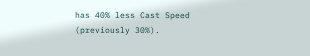has 40% less Cast Speed (previously 30%).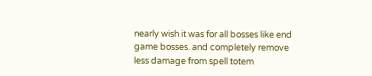nearly wish it was for all bosses like end game bosses. and completely remove less damage from spell totem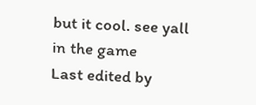but it cool. see yall in the game
Last edited by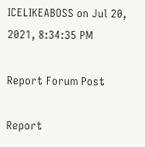ICELIKEABOSS on Jul 20, 2021, 8:34:35 PM

Report Forum Post

Report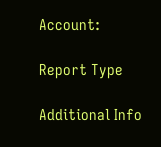Account:

Report Type

Additional Info